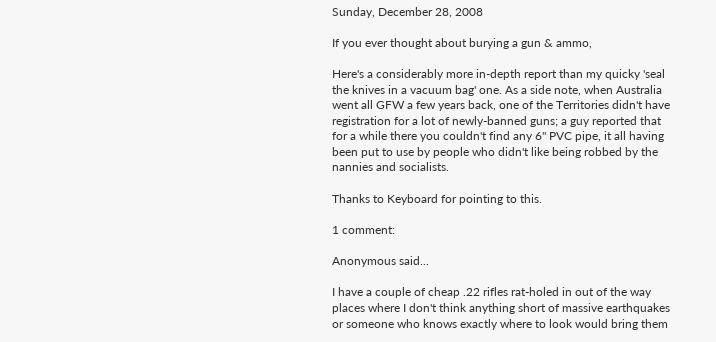Sunday, December 28, 2008

If you ever thought about burying a gun & ammo,

Here's a considerably more in-depth report than my quicky 'seal the knives in a vacuum bag' one. As a side note, when Australia went all GFW a few years back, one of the Territories didn't have registration for a lot of newly-banned guns; a guy reported that for a while there you couldn't find any 6" PVC pipe, it all having been put to use by people who didn't like being robbed by the nannies and socialists.

Thanks to Keyboard for pointing to this.

1 comment:

Anonymous said...

I have a couple of cheap .22 rifles rat-holed in out of the way places where I don't think anything short of massive earthquakes or someone who knows exactly where to look would bring them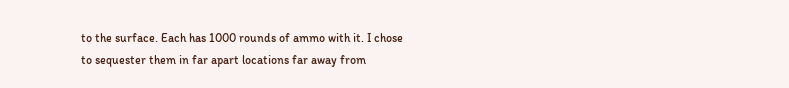to the surface. Each has 1000 rounds of ammo with it. I chose to sequester them in far apart locations far away from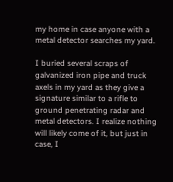my home in case anyone with a metal detector searches my yard.

I buried several scraps of galvanized iron pipe and truck axels in my yard as they give a signature similar to a rifle to ground penetrating radar and metal detectors. I realize nothing will likely come of it, but just in case, I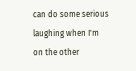can do some serious laughing when I'm on the other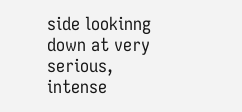side lookinng down at very serious, intense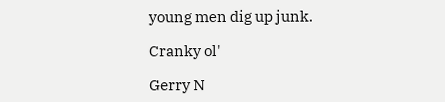young men dig up junk.

Cranky ol'

Gerry N